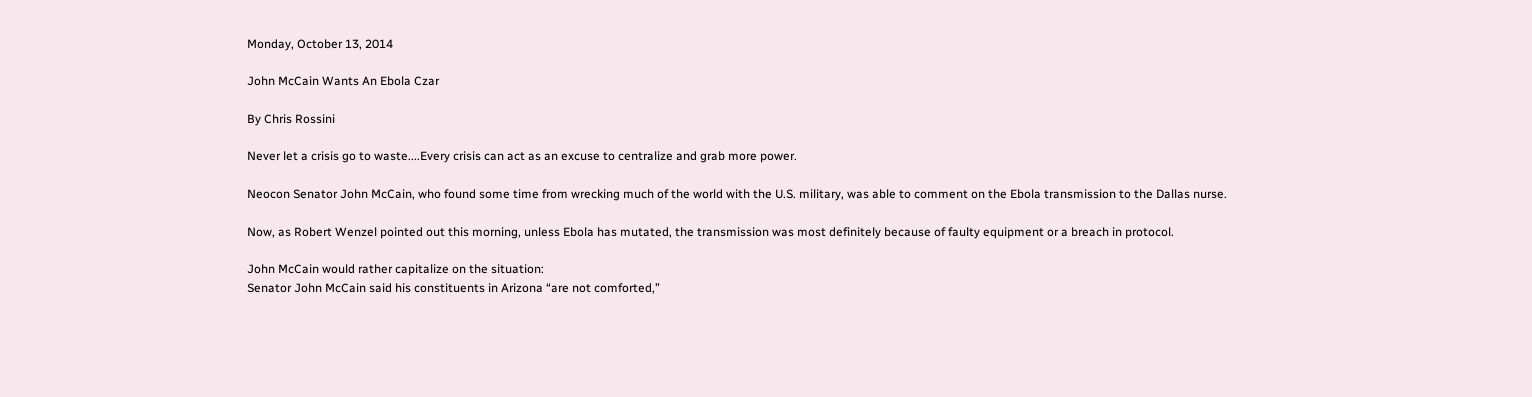Monday, October 13, 2014

John McCain Wants An Ebola Czar

By Chris Rossini

Never let a crisis go to waste....Every crisis can act as an excuse to centralize and grab more power.

Neocon Senator John McCain, who found some time from wrecking much of the world with the U.S. military, was able to comment on the Ebola transmission to the Dallas nurse.

Now, as Robert Wenzel pointed out this morning, unless Ebola has mutated, the transmission was most definitely because of faulty equipment or a breach in protocol.

John McCain would rather capitalize on the situation:
Senator John McCain said his constituents in Arizona “are not comforted,”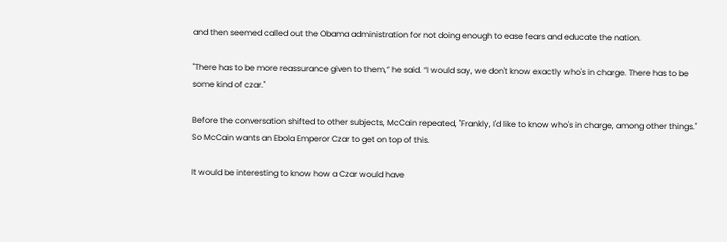and then seemed called out the Obama administration for not doing enough to ease fears and educate the nation.

"There has to be more reassurance given to them,” he said. “I would say, we don't know exactly who's in charge. There has to be some kind of czar."

Before the conversation shifted to other subjects, McCain repeated, "Frankly, I'd like to know who's in charge, among other things."
So McCain wants an Ebola Emperor Czar to get on top of this.

It would be interesting to know how a Czar would have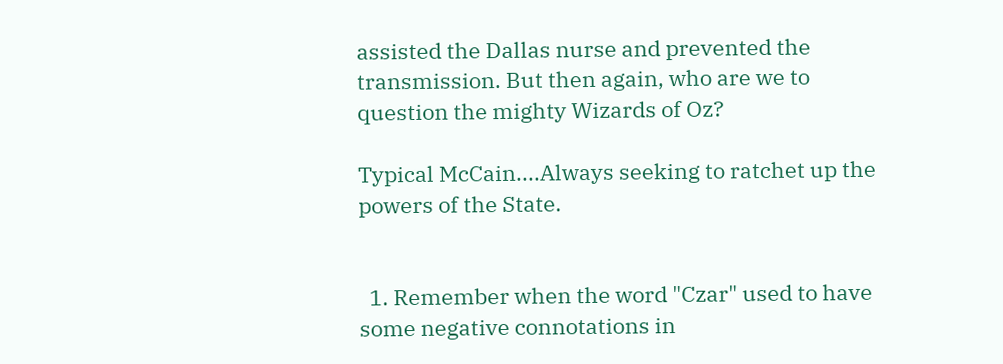assisted the Dallas nurse and prevented the transmission. But then again, who are we to question the mighty Wizards of Oz?

Typical McCain....Always seeking to ratchet up the powers of the State.


  1. Remember when the word "Czar" used to have some negative connotations in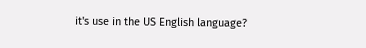it's use in the US English language?